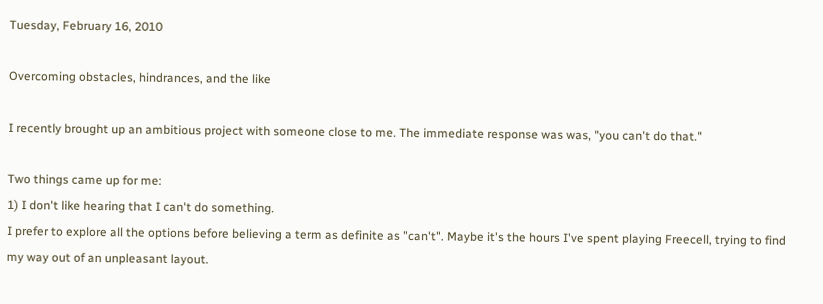Tuesday, February 16, 2010

Overcoming obstacles, hindrances, and the like

I recently brought up an ambitious project with someone close to me. The immediate response was was, "you can't do that."

Two things came up for me:
1) I don't like hearing that I can't do something.
I prefer to explore all the options before believing a term as definite as "can't". Maybe it's the hours I've spent playing Freecell, trying to find my way out of an unpleasant layout.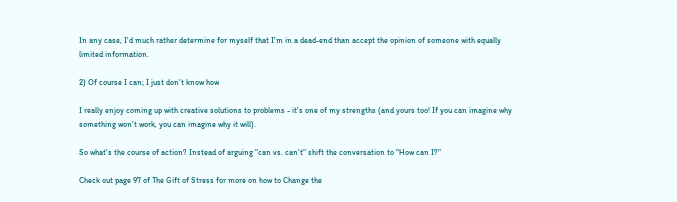In any case, I'd much rather determine for myself that I'm in a dead-end than accept the opinion of someone with equally limited information.

2) Of course I can; I just don't know how

I really enjoy coming up with creative solutions to problems - it's one of my strengths (and yours too! If you can imagine why something won't work, you can imagine why it will).

So what's the course of action? Instead of arguing "can vs. can't" shift the conversation to "How can I?"

Check out page 97 of The Gift of Stress for more on how to Change the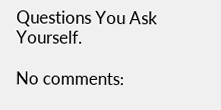Questions You Ask Yourself.

No comments: